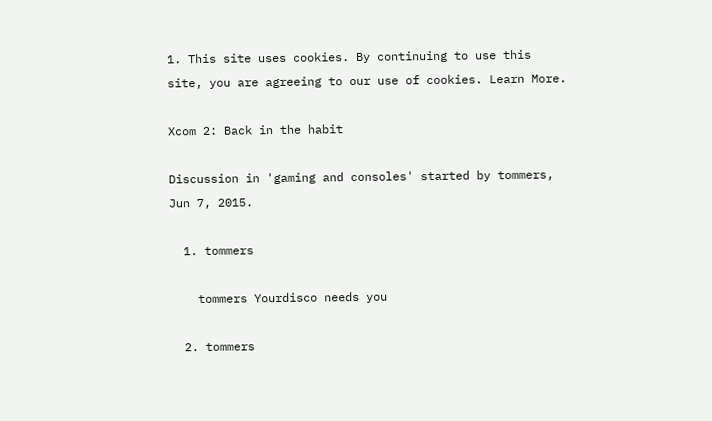1. This site uses cookies. By continuing to use this site, you are agreeing to our use of cookies. Learn More.

Xcom 2: Back in the habit

Discussion in 'gaming and consoles' started by tommers, Jun 7, 2015.

  1. tommers

    tommers Yourdisco needs you

  2. tommers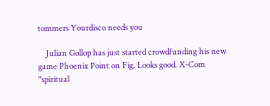tommers Yourdisco needs you

    Julian Gollop has just started crowdfunding his new game Phoenix Point on Fig. Looks good. X-Com "spiritual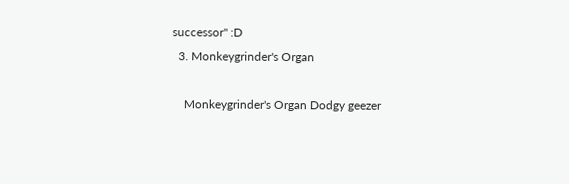successor" :D
  3. Monkeygrinder's Organ

    Monkeygrinder's Organ Dodgy geezer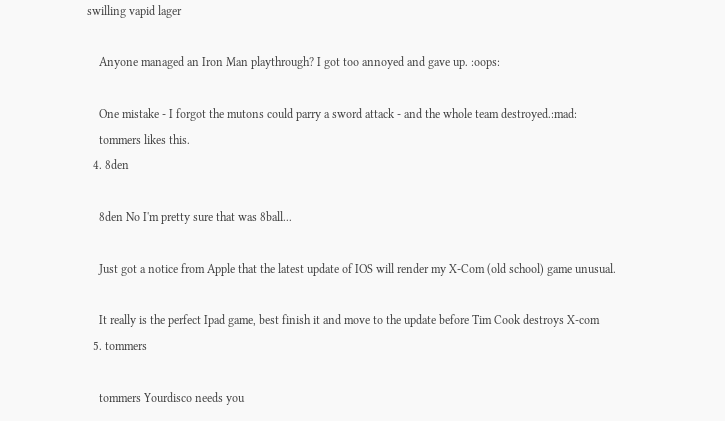swilling vapid lager

    Anyone managed an Iron Man playthrough? I got too annoyed and gave up. :oops:

    One mistake - I forgot the mutons could parry a sword attack - and the whole team destroyed.:mad:
    tommers likes this.
  4. 8den

    8den No I'm pretty sure that was 8ball...

    Just got a notice from Apple that the latest update of IOS will render my X-Com (old school) game unusual.

    It really is the perfect Ipad game, best finish it and move to the update before Tim Cook destroys X-com
  5. tommers

    tommers Yourdisco needs you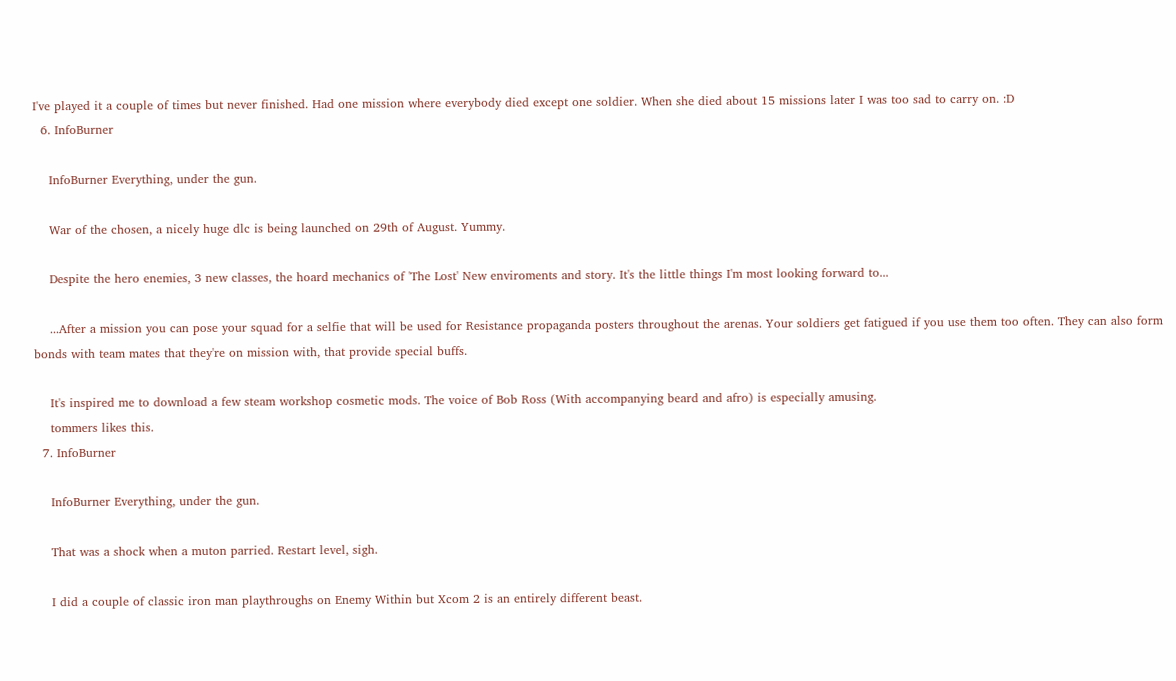I've played it a couple of times but never finished. Had one mission where everybody died except one soldier. When she died about 15 missions later I was too sad to carry on. :D
  6. InfoBurner

    InfoBurner Everything, under the gun.

    War of the chosen, a nicely huge dlc is being launched on 29th of August. Yummy.

    Despite the hero enemies, 3 new classes, the hoard mechanics of 'The Lost' New enviroments and story. It's the little things I'm most looking forward to...

    ...After a mission you can pose your squad for a selfie that will be used for Resistance propaganda posters throughout the arenas. Your soldiers get fatigued if you use them too often. They can also form bonds with team mates that they're on mission with, that provide special buffs.

    It's inspired me to download a few steam workshop cosmetic mods. The voice of Bob Ross (With accompanying beard and afro) is especially amusing.
    tommers likes this.
  7. InfoBurner

    InfoBurner Everything, under the gun.

    That was a shock when a muton parried. Restart level, sigh.

    I did a couple of classic iron man playthroughs on Enemy Within but Xcom 2 is an entirely different beast.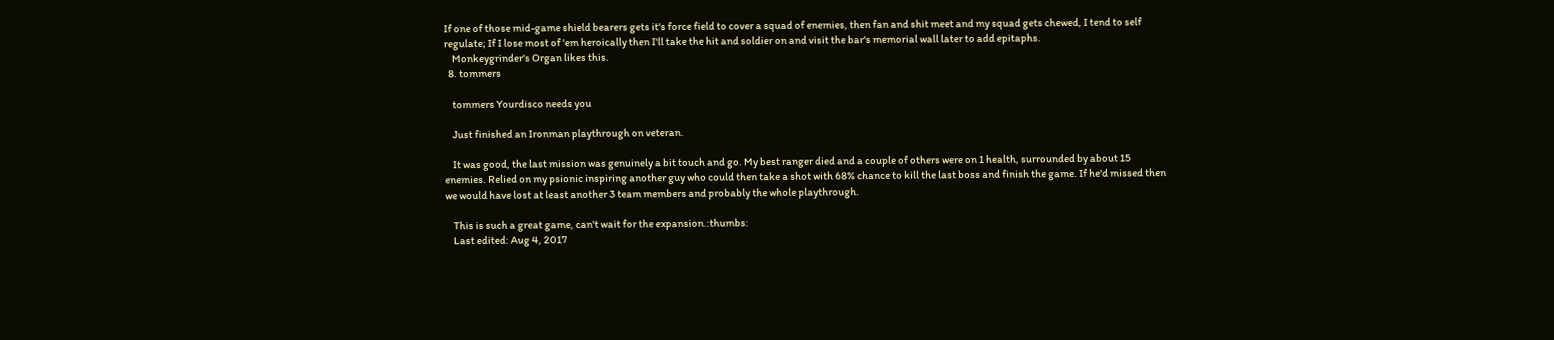If one of those mid-game shield bearers gets it's force field to cover a squad of enemies, then fan and shit meet and my squad gets chewed, I tend to self regulate; If I lose most of 'em heroically then I'll take the hit and soldier on and visit the bar's memorial wall later to add epitaphs.
    Monkeygrinder's Organ likes this.
  8. tommers

    tommers Yourdisco needs you

    Just finished an Ironman playthrough on veteran.

    It was good, the last mission was genuinely a bit touch and go. My best ranger died and a couple of others were on 1 health, surrounded by about 15 enemies. Relied on my psionic inspiring another guy who could then take a shot with 68% chance to kill the last boss and finish the game. If he'd missed then we would have lost at least another 3 team members and probably the whole playthrough.

    This is such a great game, can't wait for the expansion.:thumbs:
    Last edited: Aug 4, 2017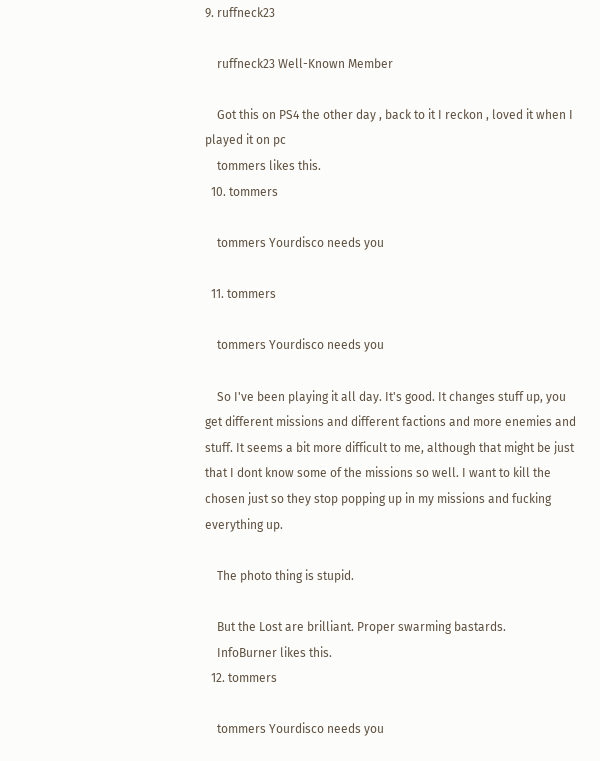9. ruffneck23

    ruffneck23 Well-Known Member

    Got this on PS4 the other day , back to it I reckon , loved it when I played it on pc
    tommers likes this.
  10. tommers

    tommers Yourdisco needs you

  11. tommers

    tommers Yourdisco needs you

    So I've been playing it all day. It's good. It changes stuff up, you get different missions and different factions and more enemies and stuff. It seems a bit more difficult to me, although that might be just that I dont know some of the missions so well. I want to kill the chosen just so they stop popping up in my missions and fucking everything up.

    The photo thing is stupid.

    But the Lost are brilliant. Proper swarming bastards.
    InfoBurner likes this.
  12. tommers

    tommers Yourdisco needs you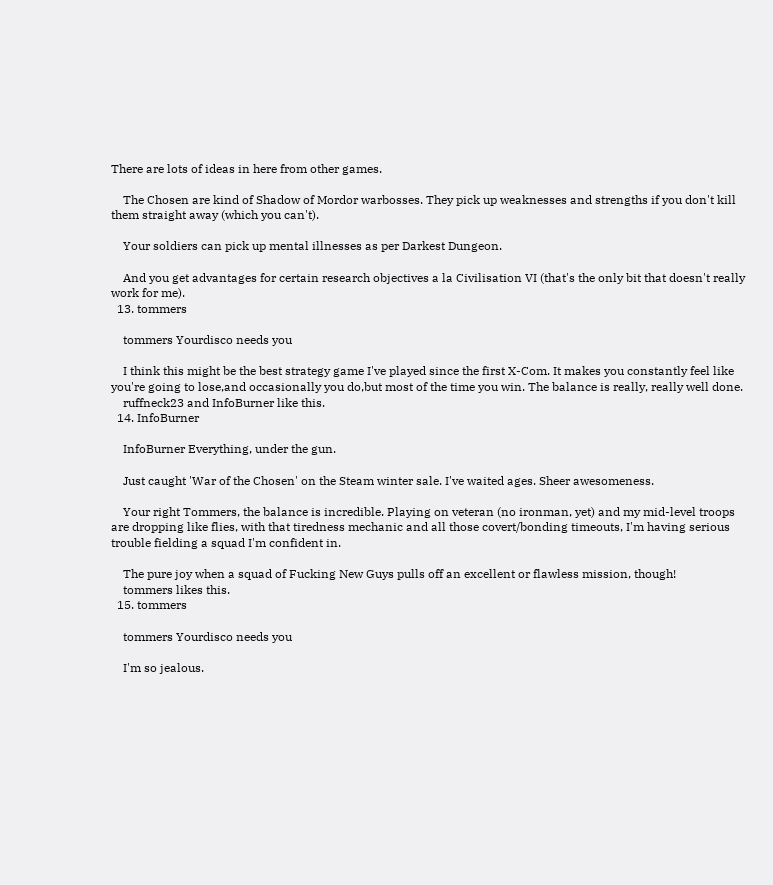There are lots of ideas in here from other games.

    The Chosen are kind of Shadow of Mordor warbosses. They pick up weaknesses and strengths if you don't kill them straight away (which you can't).

    Your soldiers can pick up mental illnesses as per Darkest Dungeon.

    And you get advantages for certain research objectives a la Civilisation VI (that's the only bit that doesn't really work for me).
  13. tommers

    tommers Yourdisco needs you

    I think this might be the best strategy game I've played since the first X-Com. It makes you constantly feel like you're going to lose,and occasionally you do,but most of the time you win. The balance is really, really well done.
    ruffneck23 and InfoBurner like this.
  14. InfoBurner

    InfoBurner Everything, under the gun.

    Just caught 'War of the Chosen' on the Steam winter sale. I've waited ages. Sheer awesomeness.

    Your right Tommers, the balance is incredible. Playing on veteran (no ironman, yet) and my mid-level troops are dropping like flies, with that tiredness mechanic and all those covert/bonding timeouts, I'm having serious trouble fielding a squad I'm confident in.

    The pure joy when a squad of Fucking New Guys pulls off an excellent or flawless mission, though!
    tommers likes this.
  15. tommers

    tommers Yourdisco needs you

    I'm so jealous.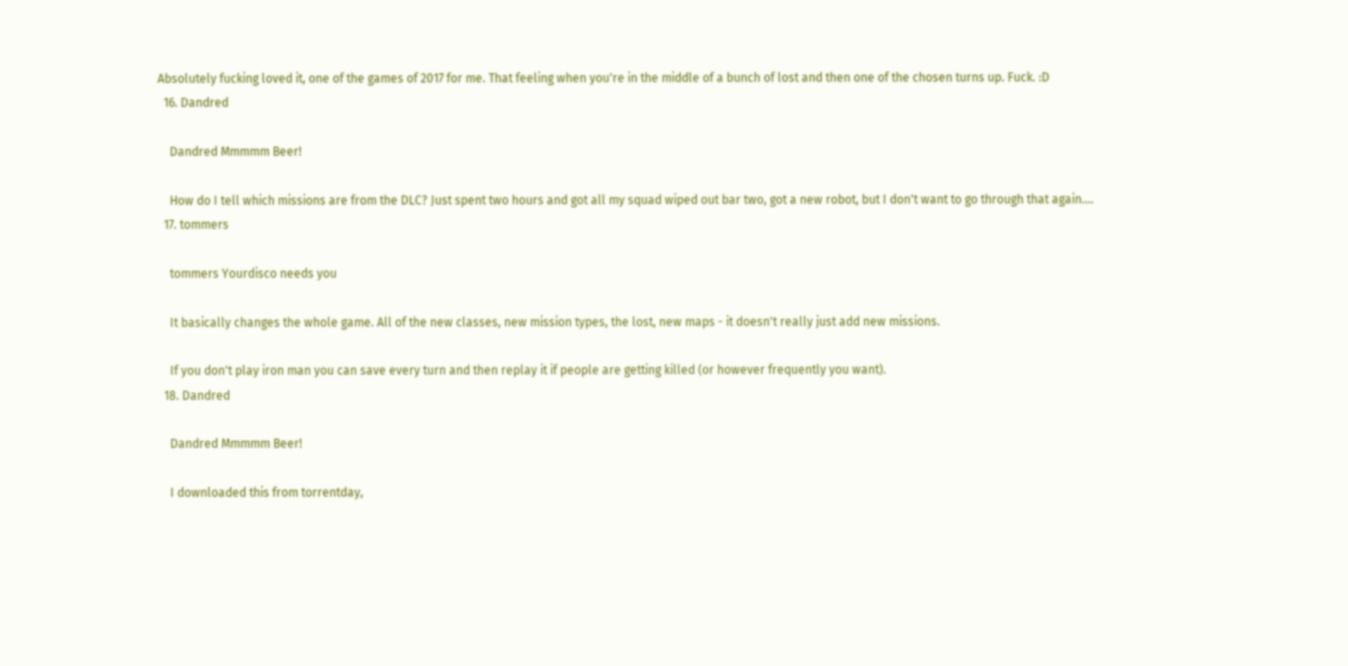Absolutely fucking loved it, one of the games of 2017 for me. That feeling when you're in the middle of a bunch of lost and then one of the chosen turns up. Fuck. :D
  16. Dandred

    Dandred Mmmmm Beer!

    How do I tell which missions are from the DLC? Just spent two hours and got all my squad wiped out bar two, got a new robot, but I don't want to go through that again....
  17. tommers

    tommers Yourdisco needs you

    It basically changes the whole game. All of the new classes, new mission types, the lost, new maps - it doesn't really just add new missions.

    If you don't play iron man you can save every turn and then replay it if people are getting killed (or however frequently you want).
  18. Dandred

    Dandred Mmmmm Beer!

    I downloaded this from torrentday,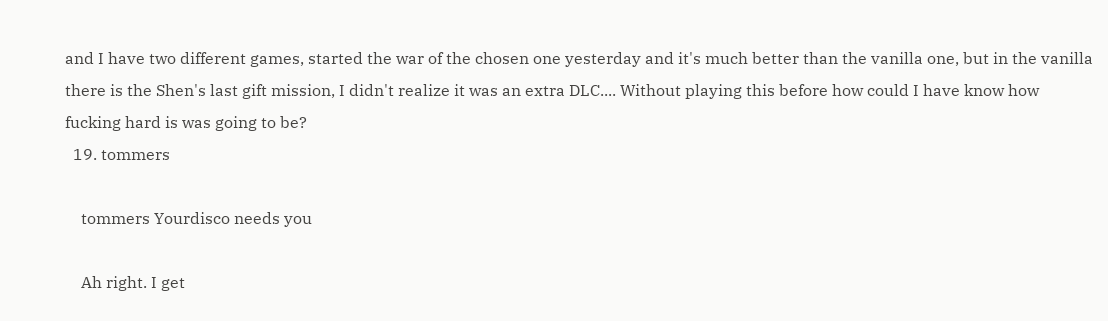and I have two different games, started the war of the chosen one yesterday and it's much better than the vanilla one, but in the vanilla there is the Shen's last gift mission, I didn't realize it was an extra DLC.... Without playing this before how could I have know how fucking hard is was going to be?
  19. tommers

    tommers Yourdisco needs you

    Ah right. I get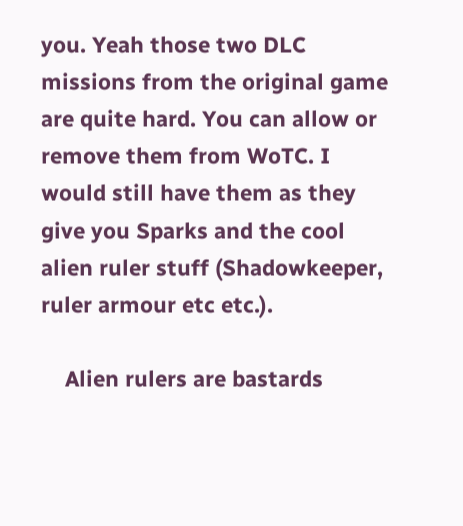you. Yeah those two DLC missions from the original game are quite hard. You can allow or remove them from WoTC. I would still have them as they give you Sparks and the cool alien ruler stuff (Shadowkeeper, ruler armour etc etc.).

    Alien rulers are bastards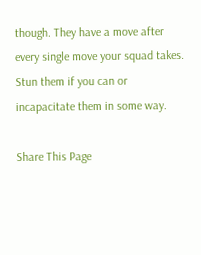though. They have a move after every single move your squad takes. Stun them if you can or incapacitate them in some way.

Share This Page